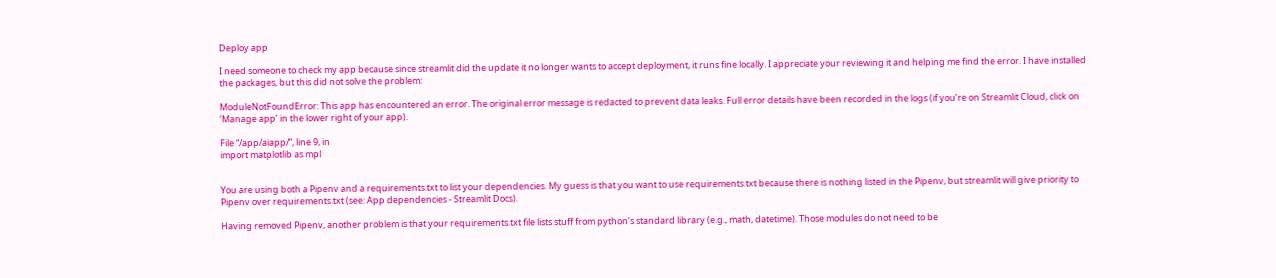Deploy app

I need someone to check my app because since streamlit did the update it no longer wants to accept deployment, it runs fine locally. I appreciate your reviewing it and helping me find the error. I have installed the packages, but this did not solve the problem:

ModuleNotFoundError: This app has encountered an error. The original error message is redacted to prevent data leaks. Full error details have been recorded in the logs (if you’re on Streamlit Cloud, click on ‘Manage app’ in the lower right of your app).

File “/app/aiapp/”, line 9, in
import matplotlib as mpl


You are using both a Pipenv and a requirements.txt to list your dependencies. My guess is that you want to use requirements.txt because there is nothing listed in the Pipenv, but streamlit will give priority to Pipenv over requirements.txt (see: App dependencies - Streamlit Docs).

Having removed Pipenv, another problem is that your requirements.txt file lists stuff from python’s standard library (e.g., math, datetime). Those modules do not need to be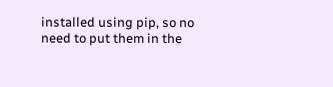installed using pip, so no need to put them in the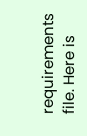requirements file. Here is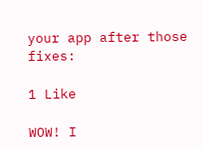your app after those fixes:

1 Like

WOW! I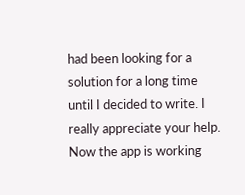had been looking for a solution for a long time until I decided to write. I really appreciate your help. Now the app is working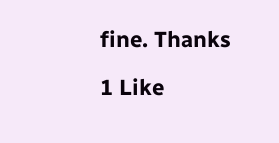fine. Thanks

1 Like